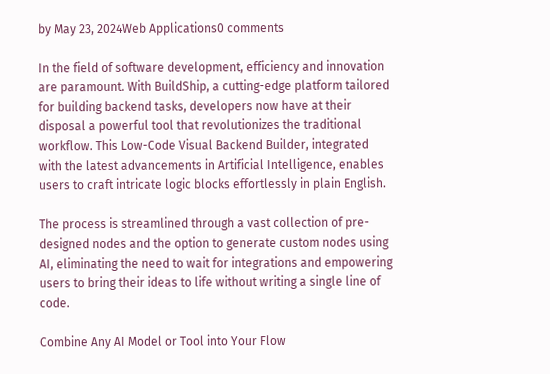by May 23, 2024Web Applications0 comments

In the field of software development, efficiency and innovation are paramount. With BuildShip, a cutting-edge platform tailored for building backend tasks, developers now have at their disposal a powerful tool that revolutionizes the traditional workflow. This Low-Code Visual Backend Builder, integrated with the latest advancements in Artificial Intelligence, enables users to craft intricate logic blocks effortlessly in plain English.

The process is streamlined through a vast collection of pre-designed nodes and the option to generate custom nodes using AI, eliminating the need to wait for integrations and empowering users to bring their ideas to life without writing a single line of code.

Combine Any AI Model or Tool into Your Flow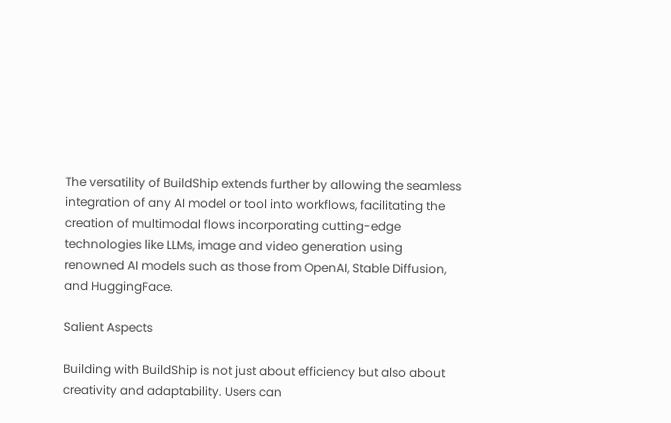The versatility of BuildShip extends further by allowing the seamless integration of any AI model or tool into workflows, facilitating the creation of multimodal flows incorporating cutting-edge technologies like LLMs, image and video generation using renowned AI models such as those from OpenAI, Stable Diffusion, and HuggingFace.

Salient Aspects

Building with BuildShip is not just about efficiency but also about creativity and adaptability. Users can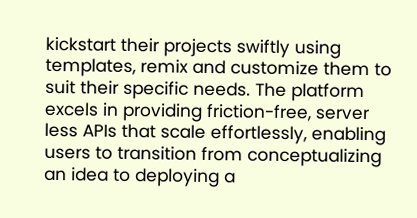kickstart their projects swiftly using templates, remix and customize them to suit their specific needs. The platform excels in providing friction-free, server less APIs that scale effortlessly, enabling users to transition from conceptualizing an idea to deploying a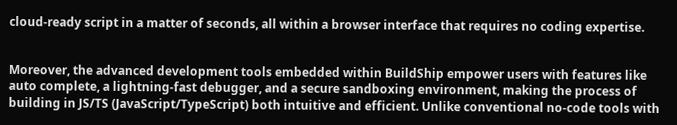cloud-ready script in a matter of seconds, all within a browser interface that requires no coding expertise.


Moreover, the advanced development tools embedded within BuildShip empower users with features like auto complete, a lightning-fast debugger, and a secure sandboxing environment, making the process of building in JS/TS (JavaScript/TypeScript) both intuitive and efficient. Unlike conventional no-code tools with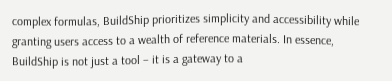complex formulas, BuildShip prioritizes simplicity and accessibility while granting users access to a wealth of reference materials. In essence, BuildShip is not just a tool – it is a gateway to a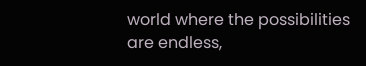world where the possibilities are endless,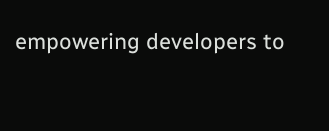empowering developers to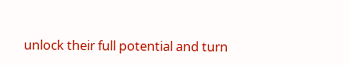unlock their full potential and turn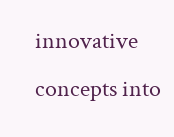innovative concepts into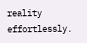reality effortlessly.